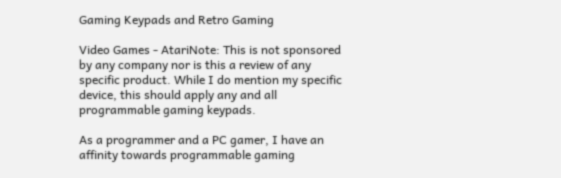Gaming Keypads and Retro Gaming

Video Games - AtariNote: This is not sponsored by any company nor is this a review of any specific product. While I do mention my specific device, this should apply any and all programmable gaming keypads.

As a programmer and a PC gamer, I have an affinity towards programmable gaming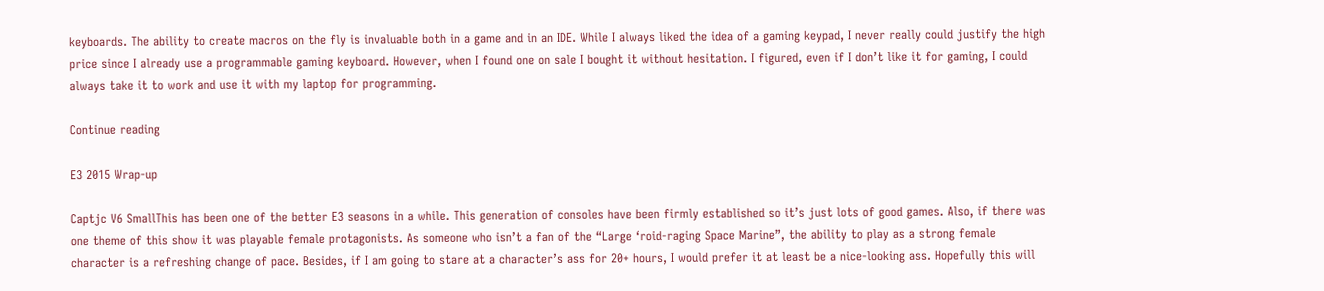keyboards. The ability to create macros on the fly is invaluable both in a game and in an IDE. While I always liked the idea of a gaming keypad, I never really could justify the high price since I already use a programmable gaming keyboard. However, when I found one on sale I bought it without hesitation. I figured, even if I don’t like it for gaming, I could always take it to work and use it with my laptop for programming.

Continue reading

E3 2015 Wrap-up

Captjc V6 SmallThis has been one of the better E3 seasons in a while. This generation of consoles have been firmly established so it’s just lots of good games. Also, if there was one theme of this show it was playable female protagonists. As someone who isn’t a fan of the “Large ‘roid-raging Space Marine”, the ability to play as a strong female character is a refreshing change of pace. Besides, if I am going to stare at a character’s ass for 20+ hours, I would prefer it at least be a nice-looking ass. Hopefully this will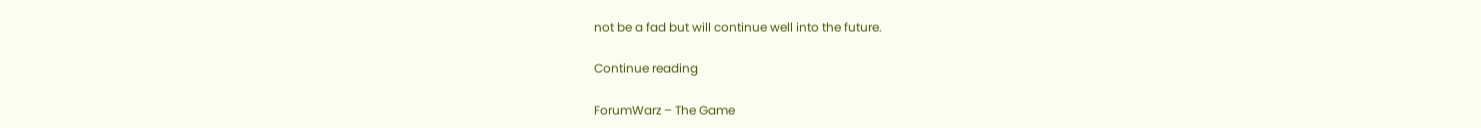not be a fad but will continue well into the future.

Continue reading

ForumWarz – The Game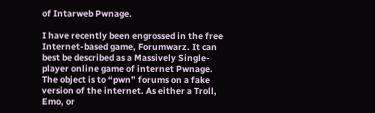of Intarweb Pwnage.

I have recently been engrossed in the free Internet-based game, Forumwarz. It can best be described as a Massively Single-player online game of internet Pwnage. The object is to “pwn” forums on a fake version of the internet. As either a Troll, Emo, or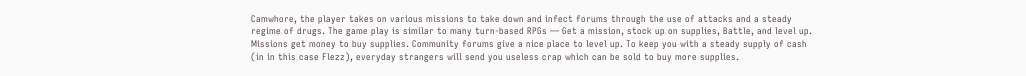Camwhore, the player takes on various missions to take down and infect forums through the use of attacks and a steady regime of drugs. The game play is similar to many turn-based RPGs — Get a mission, stock up on supplies, Battle, and level up. Missions get money to buy supplies. Community forums give a nice place to level up. To keep you with a steady supply of cash (in in this case Flezz), everyday strangers will send you useless crap which can be sold to buy more supplies.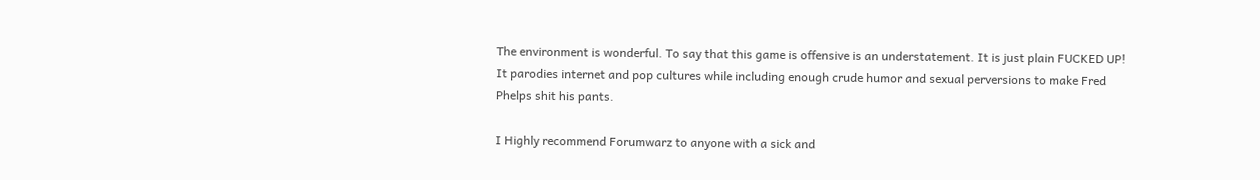The environment is wonderful. To say that this game is offensive is an understatement. It is just plain FUCKED UP! It parodies internet and pop cultures while including enough crude humor and sexual perversions to make Fred Phelps shit his pants.

I Highly recommend Forumwarz to anyone with a sick and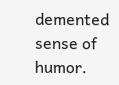demented sense of humor.